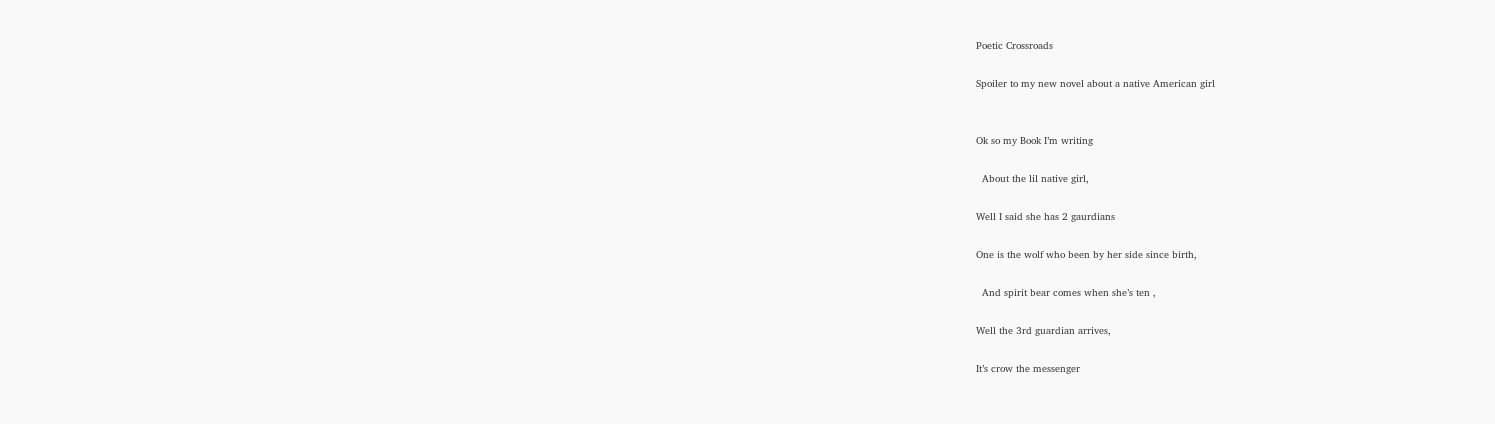Poetic Crossroads

Spoiler to my new novel about a native American girl


Ok so my Book I’m writing

  About the lil native girl,

Well I said she has 2 gaurdians

One is the wolf who been by her side since birth,

  And spirit bear comes when she’s ten ,

Well the 3rd guardian arrives,

It’s crow the messenger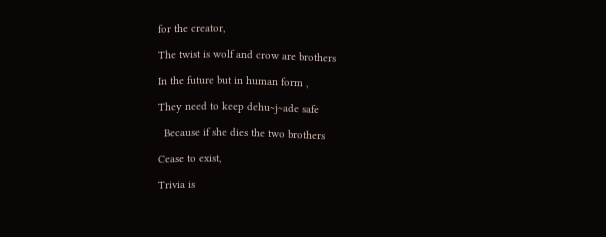for the creator,

The twist is wolf and crow are brothers

In the future but in human form ,

They need to keep dehu~j~ade safe

  Because if she dies the two brothers

Cease to exist,

Trivia is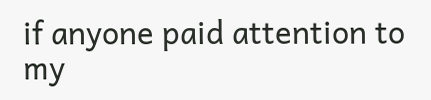if anyone paid attention to my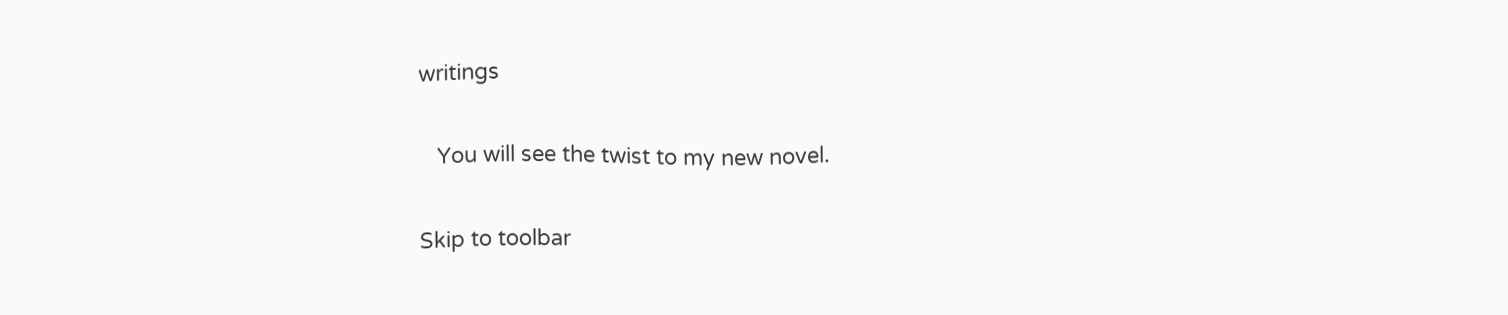writings

   You will see the twist to my new novel.

Skip to toolbar